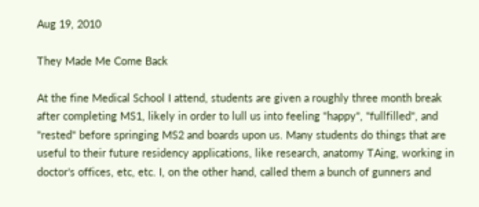Aug 19, 2010

They Made Me Come Back

At the fine Medical School I attend, students are given a roughly three month break after completing MS1, likely in order to lull us into feeling "happy", "fullfilled", and "rested" before springing MS2 and boards upon us. Many students do things that are useful to their future residency applications, like research, anatomy TAing, working in doctor's offices, etc, etc. I, on the other hand, called them a bunch of gunners and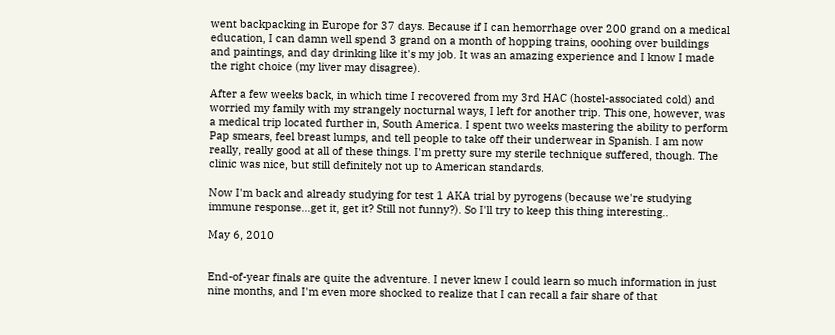went backpacking in Europe for 37 days. Because if I can hemorrhage over 200 grand on a medical education, I can damn well spend 3 grand on a month of hopping trains, ooohing over buildings and paintings, and day drinking like it's my job. It was an amazing experience and I know I made the right choice (my liver may disagree).

After a few weeks back, in which time I recovered from my 3rd HAC (hostel-associated cold) and worried my family with my strangely nocturnal ways, I left for another trip. This one, however, was a medical trip located further in, South America. I spent two weeks mastering the ability to perform Pap smears, feel breast lumps, and tell people to take off their underwear in Spanish. I am now really, really good at all of these things. I'm pretty sure my sterile technique suffered, though. The clinic was nice, but still definitely not up to American standards.

Now I'm back and already studying for test 1 AKA trial by pyrogens (because we're studying immune response...get it, get it? Still not funny?). So I'll try to keep this thing interesting..

May 6, 2010


End-of-year finals are quite the adventure. I never knew I could learn so much information in just nine months, and I'm even more shocked to realize that I can recall a fair share of that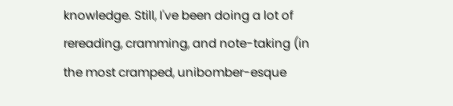knowledge. Still, I've been doing a lot of rereading, cramming, and note-taking (in the most cramped, unibomber-esque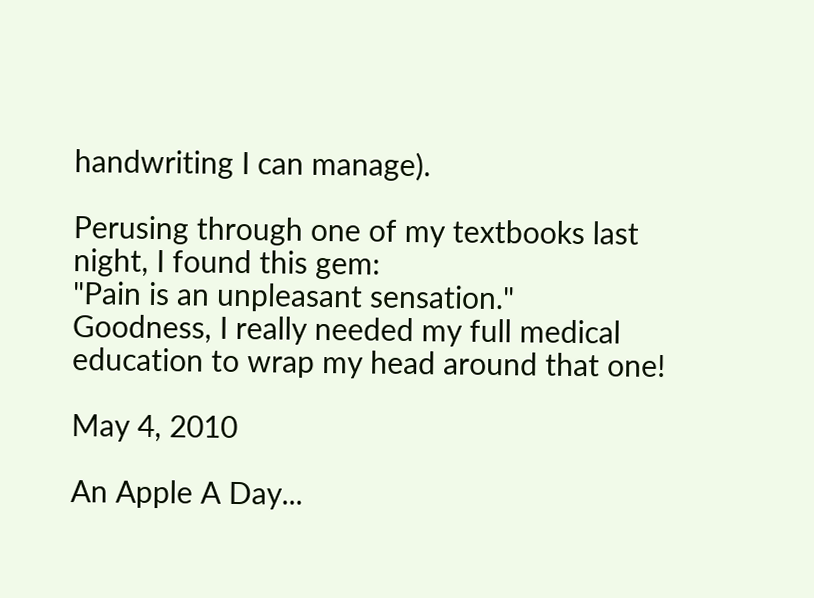handwriting I can manage).

Perusing through one of my textbooks last night, I found this gem:
"Pain is an unpleasant sensation."
Goodness, I really needed my full medical education to wrap my head around that one!

May 4, 2010

An Apple A Day...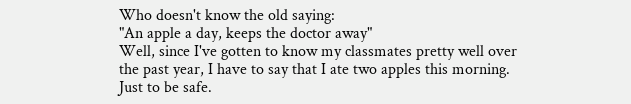Who doesn't know the old saying:
"An apple a day, keeps the doctor away"
Well, since I've gotten to know my classmates pretty well over the past year, I have to say that I ate two apples this morning. Just to be safe.